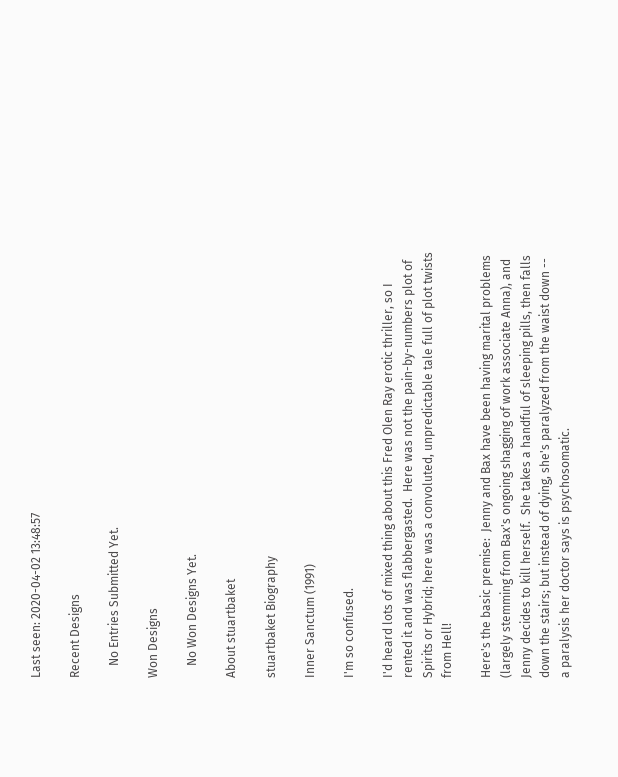Last seen: 2020-04-02 13:48:57

Recent Designs

    No Entries Submitted Yet.

Won Designs

    No Won Designs Yet.

About stuartbaket

stuartbaket Biography

Inner Sanctum (1991)

I'm so confused.

I'd heard lots of mixed thing about this Fred Olen Ray erotic thriller, so I rented it and was flabbergasted.  Here was not the pain-by-numbers plot of Spirits or Hybrid; here was a convoluted, unpredictable tale full of plot twists from Hell!

Here's the basic premise:  Jenny and Bax have been having marital problems (largely stemming from Bax's ongoing shagging of work associate Anna), and Jenny decides to kill herself.  She takes a handful of sleeping pills, then falls down the stairs; but instead of dying, she's paralyzed from the waist down -- a paralysis her doctor says is psychosomatic.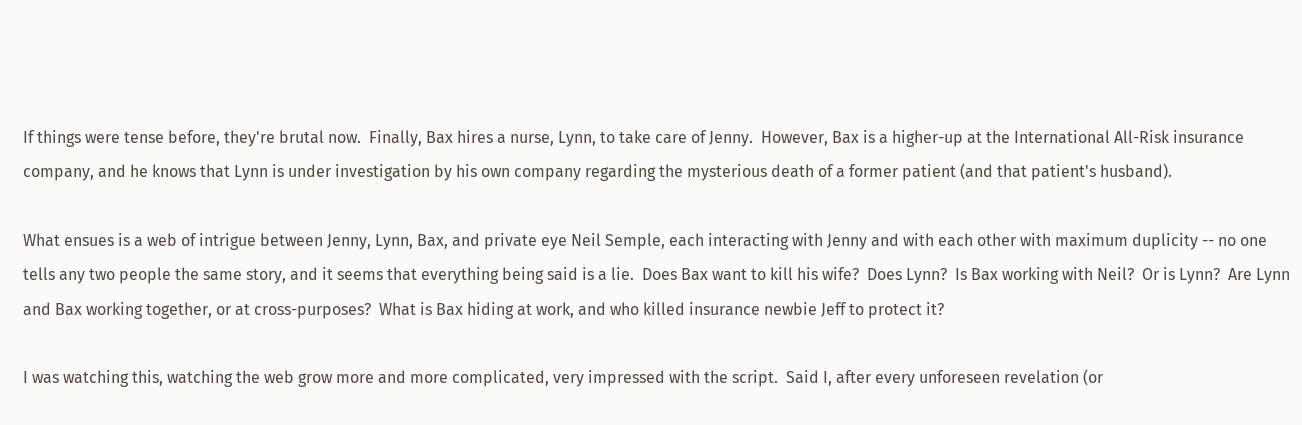If things were tense before, they're brutal now.  Finally, Bax hires a nurse, Lynn, to take care of Jenny.  However, Bax is a higher-up at the International All-Risk insurance company, and he knows that Lynn is under investigation by his own company regarding the mysterious death of a former patient (and that patient's husband).

What ensues is a web of intrigue between Jenny, Lynn, Bax, and private eye Neil Semple, each interacting with Jenny and with each other with maximum duplicity -- no one tells any two people the same story, and it seems that everything being said is a lie.  Does Bax want to kill his wife?  Does Lynn?  Is Bax working with Neil?  Or is Lynn?  Are Lynn and Bax working together, or at cross-purposes?  What is Bax hiding at work, and who killed insurance newbie Jeff to protect it?

I was watching this, watching the web grow more and more complicated, very impressed with the script.  Said I, after every unforeseen revelation (or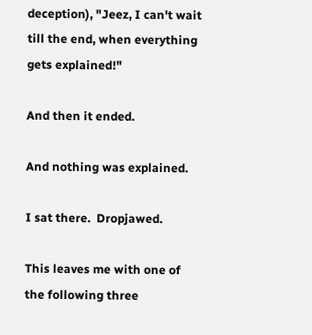deception), "Jeez, I can't wait till the end, when everything gets explained!"

And then it ended.

And nothing was explained.

I sat there.  Dropjawed.

This leaves me with one of the following three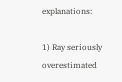explanations:

1) Ray seriously overestimated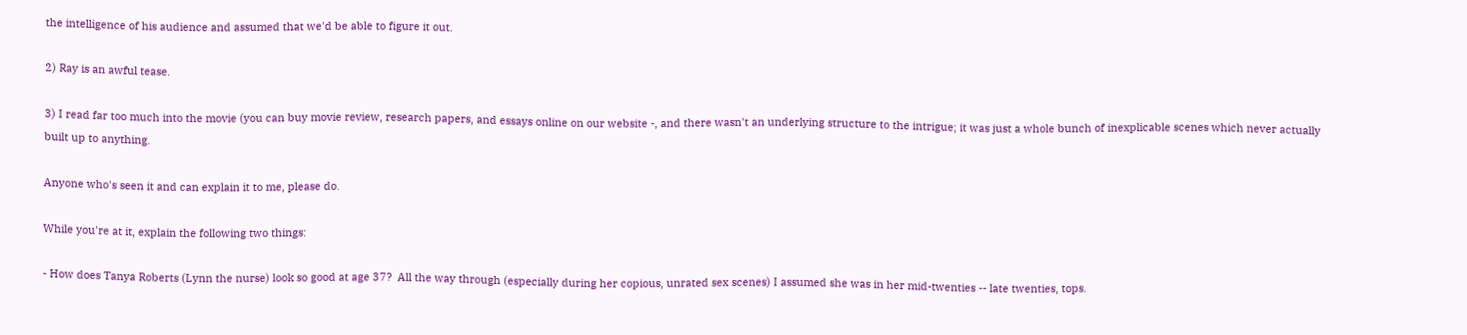the intelligence of his audience and assumed that we'd be able to figure it out.

2) Ray is an awful tease.

3) I read far too much into the movie (you can buy movie review, research papers, and essays online on our website -, and there wasn't an underlying structure to the intrigue; it was just a whole bunch of inexplicable scenes which never actually built up to anything.

Anyone who's seen it and can explain it to me, please do.

While you're at it, explain the following two things:

- How does Tanya Roberts (Lynn the nurse) look so good at age 37?  All the way through (especially during her copious, unrated sex scenes) I assumed she was in her mid-twenties -- late twenties, tops.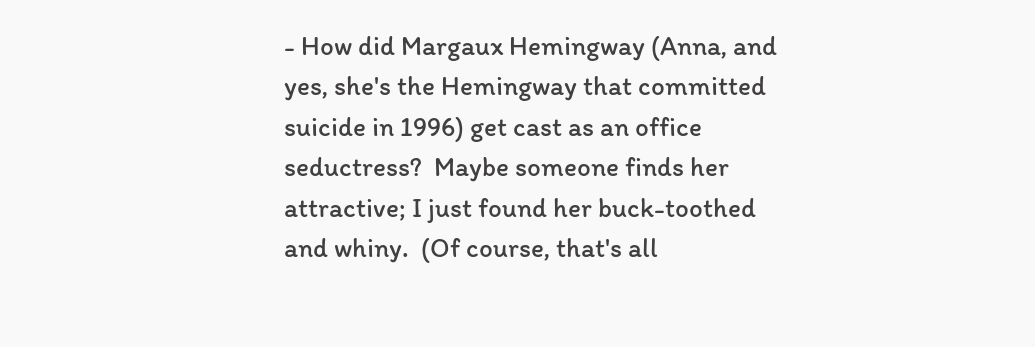- How did Margaux Hemingway (Anna, and yes, she's the Hemingway that committed suicide in 1996) get cast as an office seductress?  Maybe someone finds her attractive; I just found her buck-toothed and whiny.  (Of course, that's all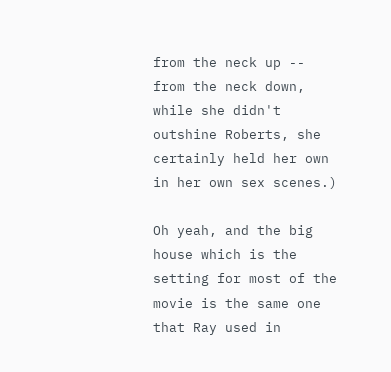from the neck up -- from the neck down, while she didn't outshine Roberts, she certainly held her own in her own sex scenes.)

Oh yeah, and the big house which is the setting for most of the movie is the same one that Ray used in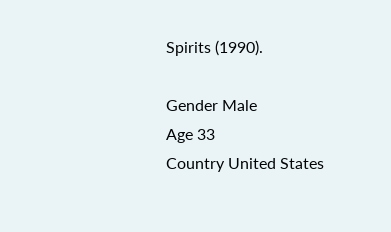Spirits (1990).

Gender Male
Age 33
Country United States